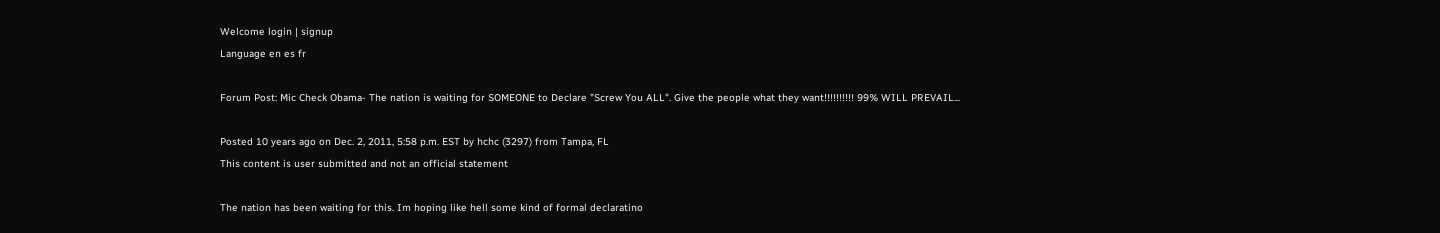Welcome login | signup
Language en es fr

Forum Post: Mic Check Obama- The nation is waiting for SOMEONE to Declare "Screw You ALL". Give the people what they want!!!!!!!!!! 99% WILL PREVAIL...

Posted 10 years ago on Dec. 2, 2011, 5:58 p.m. EST by hchc (3297) from Tampa, FL
This content is user submitted and not an official statement

The nation has been waiting for this. Im hoping like hell some kind of formal declaratino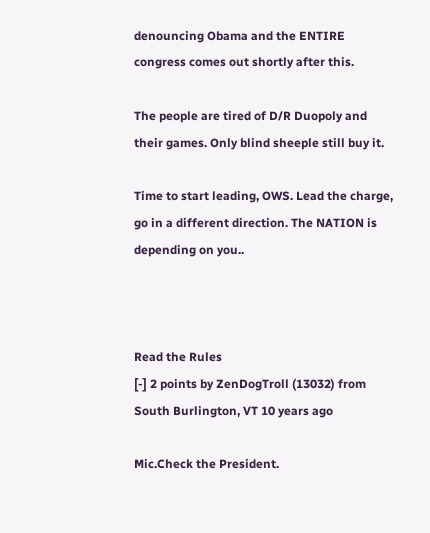denouncing Obama and the ENTIRE congress comes out shortly after this.

The people are tired of D/R Duopoly and their games. Only blind sheeple still buy it.

Time to start leading, OWS. Lead the charge, go in a different direction. The NATION is depending on you..



Read the Rules
[-] 2 points by ZenDogTroll (13032) from South Burlington, VT 10 years ago

Mic.Check the President.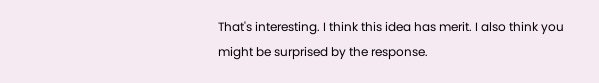That's interesting. I think this idea has merit. I also think you might be surprised by the response.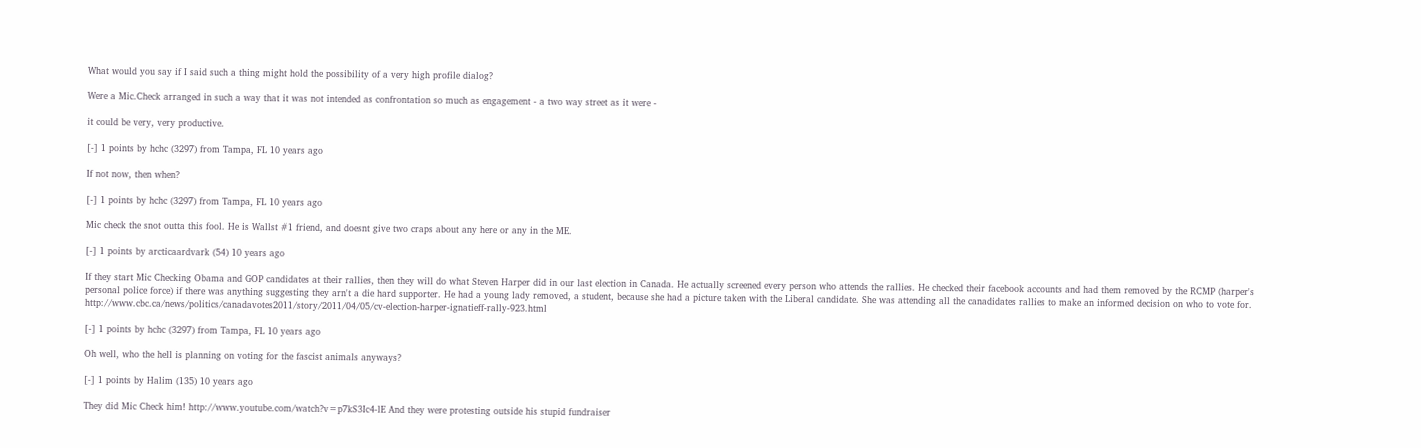What would you say if I said such a thing might hold the possibility of a very high profile dialog?

Were a Mic.Check arranged in such a way that it was not intended as confrontation so much as engagement - a two way street as it were -

it could be very, very productive.

[-] 1 points by hchc (3297) from Tampa, FL 10 years ago

If not now, then when?

[-] 1 points by hchc (3297) from Tampa, FL 10 years ago

Mic check the snot outta this fool. He is Wallst #1 friend, and doesnt give two craps about any here or any in the ME.

[-] 1 points by arcticaardvark (54) 10 years ago

If they start Mic Checking Obama and GOP candidates at their rallies, then they will do what Steven Harper did in our last election in Canada. He actually screened every person who attends the rallies. He checked their facebook accounts and had them removed by the RCMP (harper's personal police force) if there was anything suggesting they arn't a die hard supporter. He had a young lady removed, a student, because she had a picture taken with the Liberal candidate. She was attending all the canadidates rallies to make an informed decision on who to vote for. http://www.cbc.ca/news/politics/canadavotes2011/story/2011/04/05/cv-election-harper-ignatieff-rally-923.html

[-] 1 points by hchc (3297) from Tampa, FL 10 years ago

Oh well, who the hell is planning on voting for the fascist animals anyways?

[-] 1 points by Halim (135) 10 years ago

They did Mic Check him! http://www.youtube.com/watch?v=p7kS3Ic4-lE And they were protesting outside his stupid fundraiser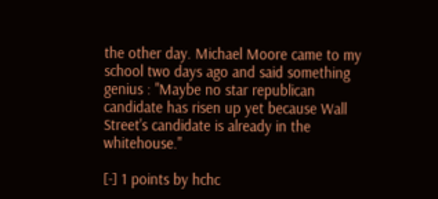the other day. Michael Moore came to my school two days ago and said something genius : "Maybe no star republican candidate has risen up yet because Wall Street's candidate is already in the whitehouse."

[-] 1 points by hchc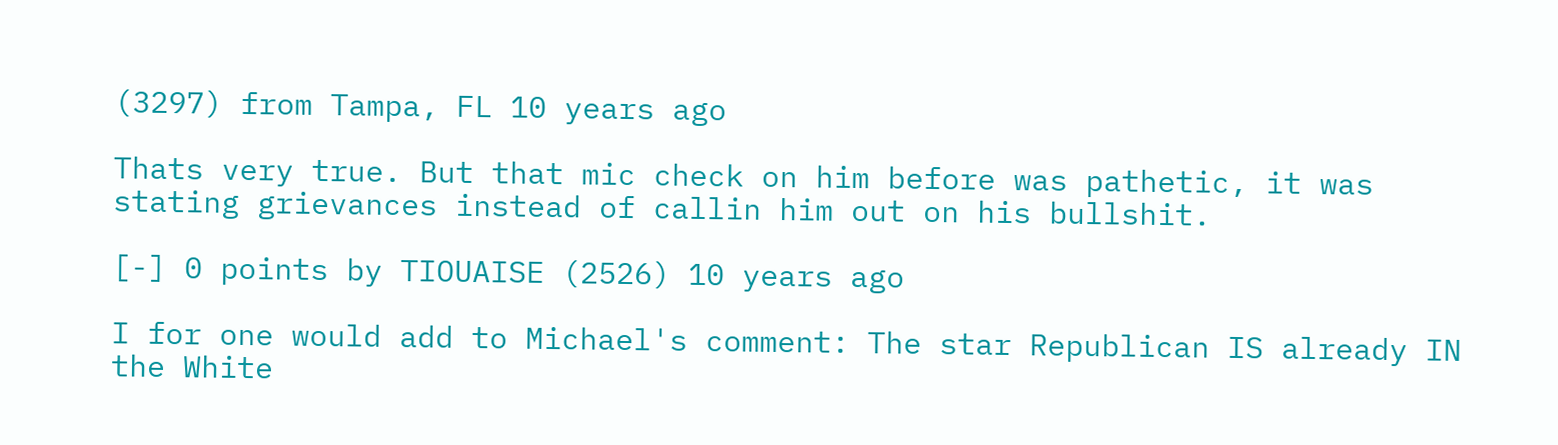(3297) from Tampa, FL 10 years ago

Thats very true. But that mic check on him before was pathetic, it was stating grievances instead of callin him out on his bullshit.

[-] 0 points by TIOUAISE (2526) 10 years ago

I for one would add to Michael's comment: The star Republican IS already IN the White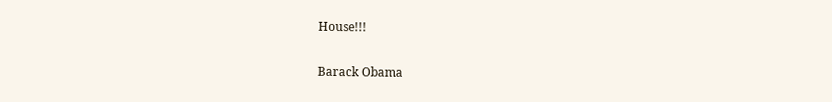House!!!

Barack Obama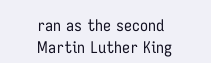ran as the second Martin Luther King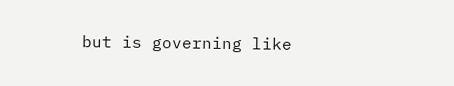but is governing like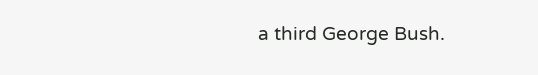a third George Bush.